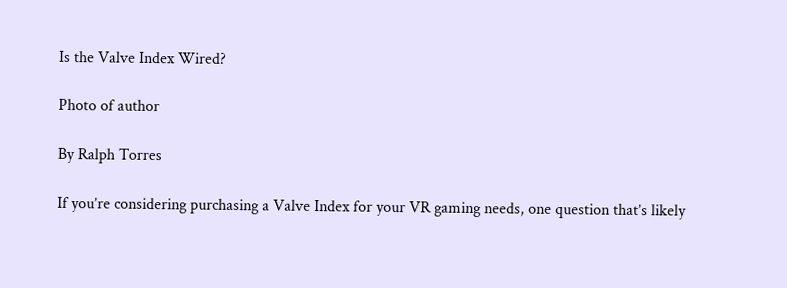Is the Valve Index Wired?

Photo of author

By Ralph Torres

If you’re considering purchasing a Valve Index for your VR gaming needs, one question that’s likely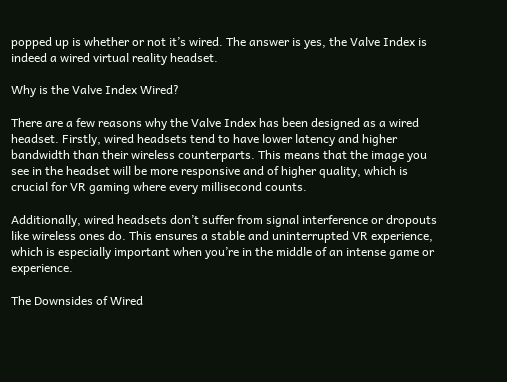popped up is whether or not it’s wired. The answer is yes, the Valve Index is indeed a wired virtual reality headset.

Why is the Valve Index Wired?

There are a few reasons why the Valve Index has been designed as a wired headset. Firstly, wired headsets tend to have lower latency and higher bandwidth than their wireless counterparts. This means that the image you see in the headset will be more responsive and of higher quality, which is crucial for VR gaming where every millisecond counts.

Additionally, wired headsets don’t suffer from signal interference or dropouts like wireless ones do. This ensures a stable and uninterrupted VR experience, which is especially important when you’re in the middle of an intense game or experience.

The Downsides of Wired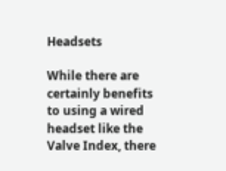Headsets

While there are certainly benefits to using a wired headset like the Valve Index, there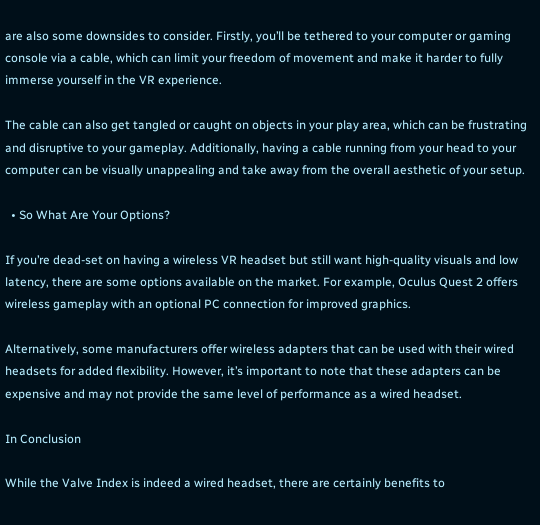are also some downsides to consider. Firstly, you’ll be tethered to your computer or gaming console via a cable, which can limit your freedom of movement and make it harder to fully immerse yourself in the VR experience.

The cable can also get tangled or caught on objects in your play area, which can be frustrating and disruptive to your gameplay. Additionally, having a cable running from your head to your computer can be visually unappealing and take away from the overall aesthetic of your setup.

  • So What Are Your Options?

If you’re dead-set on having a wireless VR headset but still want high-quality visuals and low latency, there are some options available on the market. For example, Oculus Quest 2 offers wireless gameplay with an optional PC connection for improved graphics.

Alternatively, some manufacturers offer wireless adapters that can be used with their wired headsets for added flexibility. However, it’s important to note that these adapters can be expensive and may not provide the same level of performance as a wired headset.

In Conclusion

While the Valve Index is indeed a wired headset, there are certainly benefits to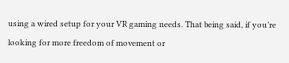using a wired setup for your VR gaming needs. That being said, if you’re looking for more freedom of movement or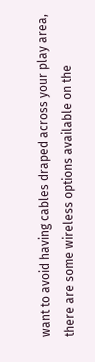want to avoid having cables draped across your play area, there are some wireless options available on the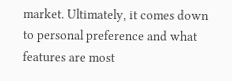market. Ultimately, it comes down to personal preference and what features are most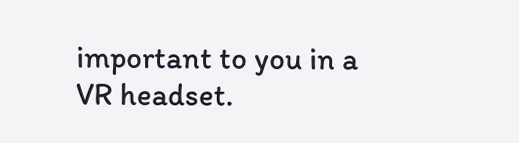important to you in a VR headset.